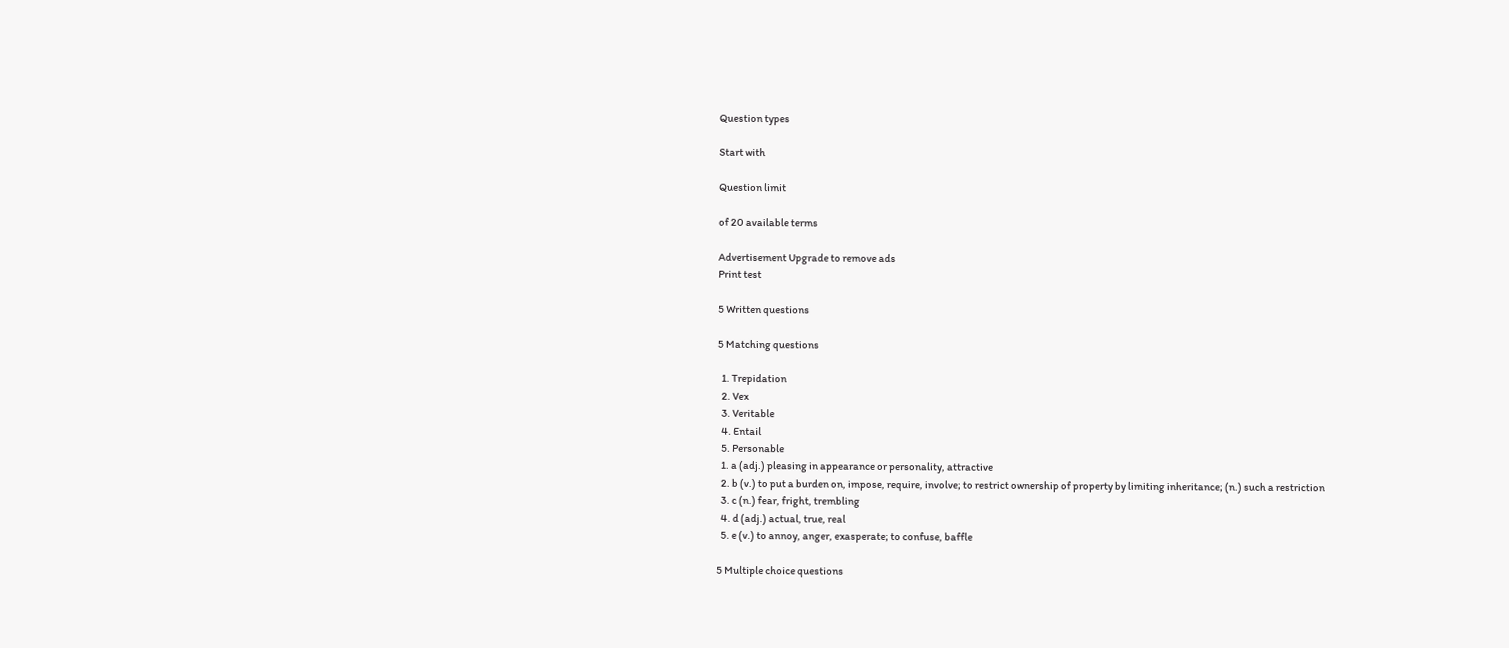Question types

Start with

Question limit

of 20 available terms

Advertisement Upgrade to remove ads
Print test

5 Written questions

5 Matching questions

  1. Trepidation
  2. Vex
  3. Veritable
  4. Entail
  5. Personable
  1. a (adj.) pleasing in appearance or personality, attractive
  2. b (v.) to put a burden on, impose, require, involve; to restrict ownership of property by limiting inheritance; (n.) such a restriction
  3. c (n.) fear, fright, trembling
  4. d (adj.) actual, true, real
  5. e (v.) to annoy, anger, exasperate; to confuse, baffle

5 Multiple choice questions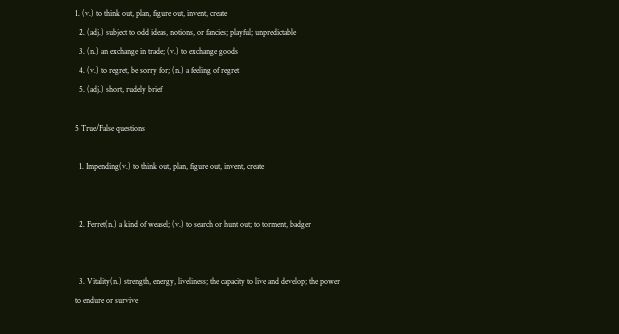1. (v.) to think out, plan, figure out, invent, create
  2. (adj.) subject to odd ideas, notions, or fancies; playful; unpredictable
  3. (n.) an exchange in trade; (v.) to exchange goods
  4. (v.) to regret, be sorry for; (n.) a feeling of regret
  5. (adj.) short, rudely brief

5 True/False questions

  1. Impending(v.) to think out, plan, figure out, invent, create


  2. Ferret(n.) a kind of weasel; (v.) to search or hunt out; to torment, badger


  3. Vitality(n.) strength, energy, liveliness; the capacity to live and develop; the power to endure or survive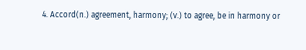4. Accord(n.) agreement, harmony; (v.) to agree, be in harmony or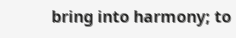bring into harmony; to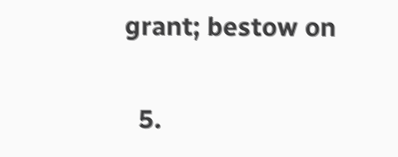grant; bestow on


  5.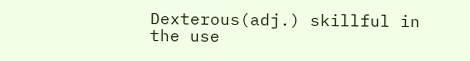Dexterous(adj.) skillful in the use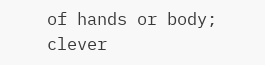of hands or body; clever